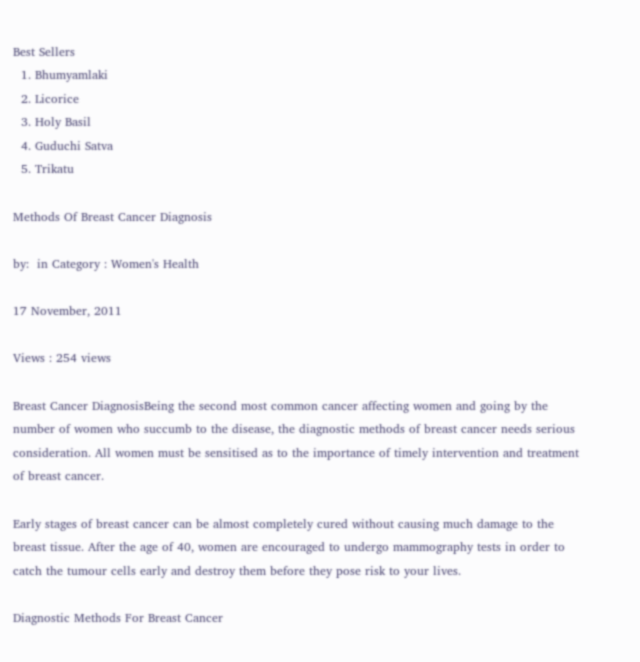Best Sellers
  1. Bhumyamlaki
  2. Licorice
  3. Holy Basil
  4. Guduchi Satva
  5. Trikatu

Methods Of Breast Cancer Diagnosis

by:  in Category : Women's Health

17 November, 2011

Views : 254 views

Breast Cancer DiagnosisBeing the second most common cancer affecting women and going by the number of women who succumb to the disease, the diagnostic methods of breast cancer needs serious consideration. All women must be sensitised as to the importance of timely intervention and treatment of breast cancer.

Early stages of breast cancer can be almost completely cured without causing much damage to the breast tissue. After the age of 40, women are encouraged to undergo mammography tests in order to catch the tumour cells early and destroy them before they pose risk to your lives.

Diagnostic Methods For Breast Cancer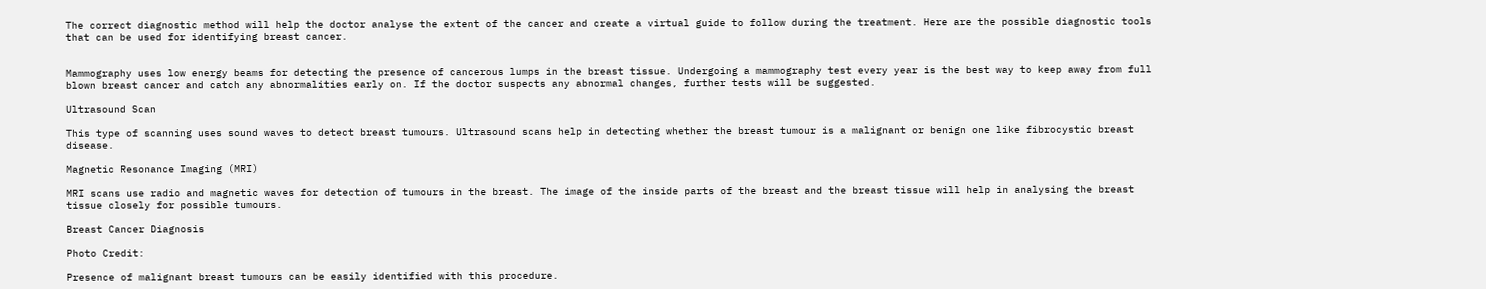The correct diagnostic method will help the doctor analyse the extent of the cancer and create a virtual guide to follow during the treatment. Here are the possible diagnostic tools that can be used for identifying breast cancer.


Mammography uses low energy beams for detecting the presence of cancerous lumps in the breast tissue. Undergoing a mammography test every year is the best way to keep away from full blown breast cancer and catch any abnormalities early on. If the doctor suspects any abnormal changes, further tests will be suggested.

Ultrasound Scan

This type of scanning uses sound waves to detect breast tumours. Ultrasound scans help in detecting whether the breast tumour is a malignant or benign one like fibrocystic breast disease.

Magnetic Resonance Imaging (MRI)

MRI scans use radio and magnetic waves for detection of tumours in the breast. The image of the inside parts of the breast and the breast tissue will help in analysing the breast tissue closely for possible tumours.

Breast Cancer Diagnosis

Photo Credit:

Presence of malignant breast tumours can be easily identified with this procedure.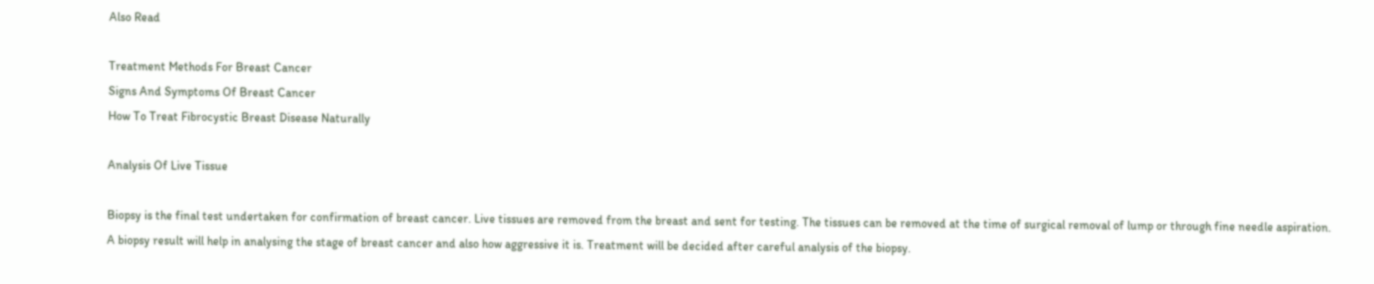Also Read

Treatment Methods For Breast Cancer
Signs And Symptoms Of Breast Cancer
How To Treat Fibrocystic Breast Disease Naturally

Analysis Of Live Tissue

Biopsy is the final test undertaken for confirmation of breast cancer. Live tissues are removed from the breast and sent for testing. The tissues can be removed at the time of surgical removal of lump or through fine needle aspiration. A biopsy result will help in analysing the stage of breast cancer and also how aggressive it is. Treatment will be decided after careful analysis of the biopsy.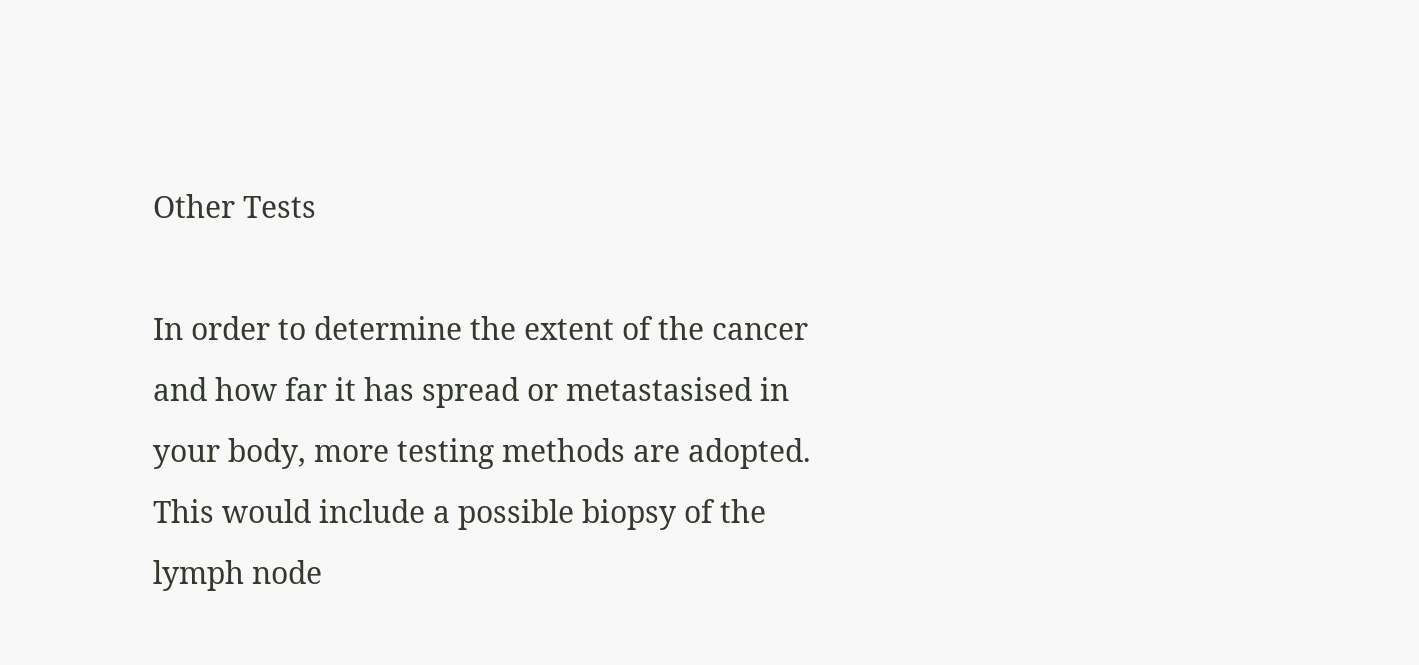Other Tests

In order to determine the extent of the cancer and how far it has spread or metastasised in your body, more testing methods are adopted. This would include a possible biopsy of the lymph node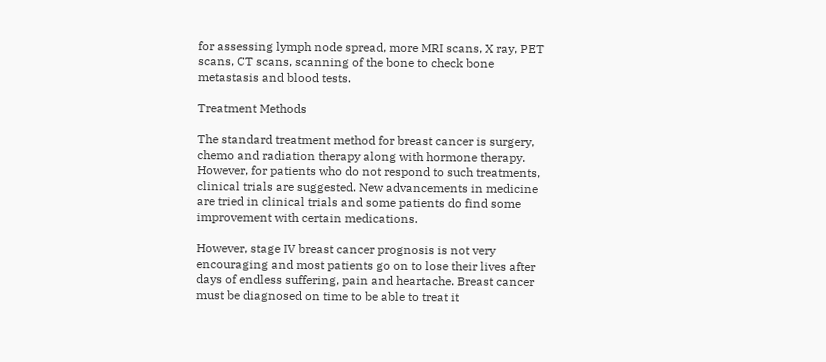for assessing lymph node spread, more MRI scans, X ray, PET scans, CT scans, scanning of the bone to check bone metastasis and blood tests.

Treatment Methods

The standard treatment method for breast cancer is surgery, chemo and radiation therapy along with hormone therapy. However, for patients who do not respond to such treatments, clinical trials are suggested. New advancements in medicine are tried in clinical trials and some patients do find some improvement with certain medications.

However, stage IV breast cancer prognosis is not very encouraging and most patients go on to lose their lives after days of endless suffering, pain and heartache. Breast cancer must be diagnosed on time to be able to treat it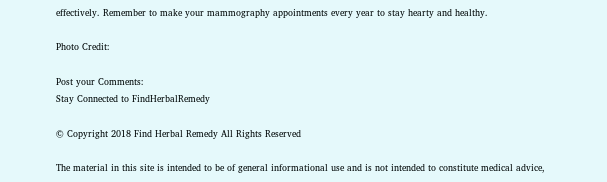effectively. Remember to make your mammography appointments every year to stay hearty and healthy.

Photo Credit:

Post your Comments:
Stay Connected to FindHerbalRemedy

© Copyright 2018 Find Herbal Remedy All Rights Reserved

The material in this site is intended to be of general informational use and is not intended to constitute medical advice,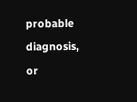probable diagnosis, or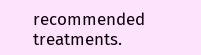recommended treatments.